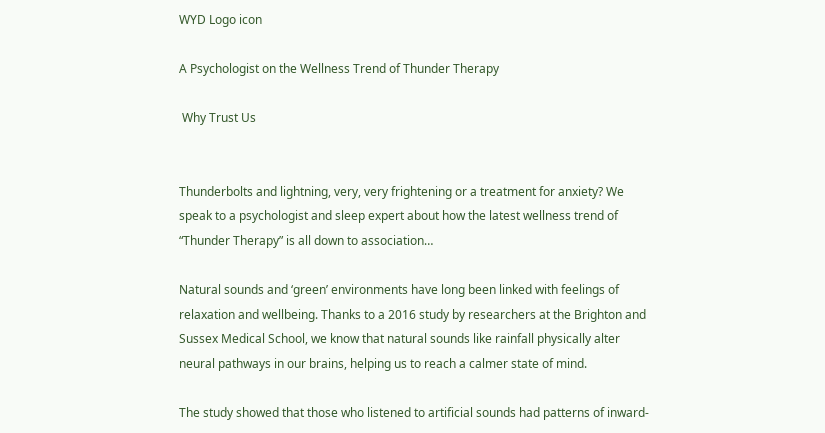WYD Logo icon

A Psychologist on the Wellness Trend of Thunder Therapy

 Why Trust Us


Thunderbolts and lightning, very, very frightening or a treatment for anxiety? We speak to a psychologist and sleep expert about how the latest wellness trend of “Thunder Therapy” is all down to association…

Natural sounds and ‘green’ environments have long been linked with feelings of relaxation and wellbeing. Thanks to a 2016 study by researchers at the Brighton and Sussex Medical School, we know that natural sounds like rainfall physically alter neural pathways in our brains, helping us to reach a calmer state of mind.

The study showed that those who listened to artificial sounds had patterns of inward-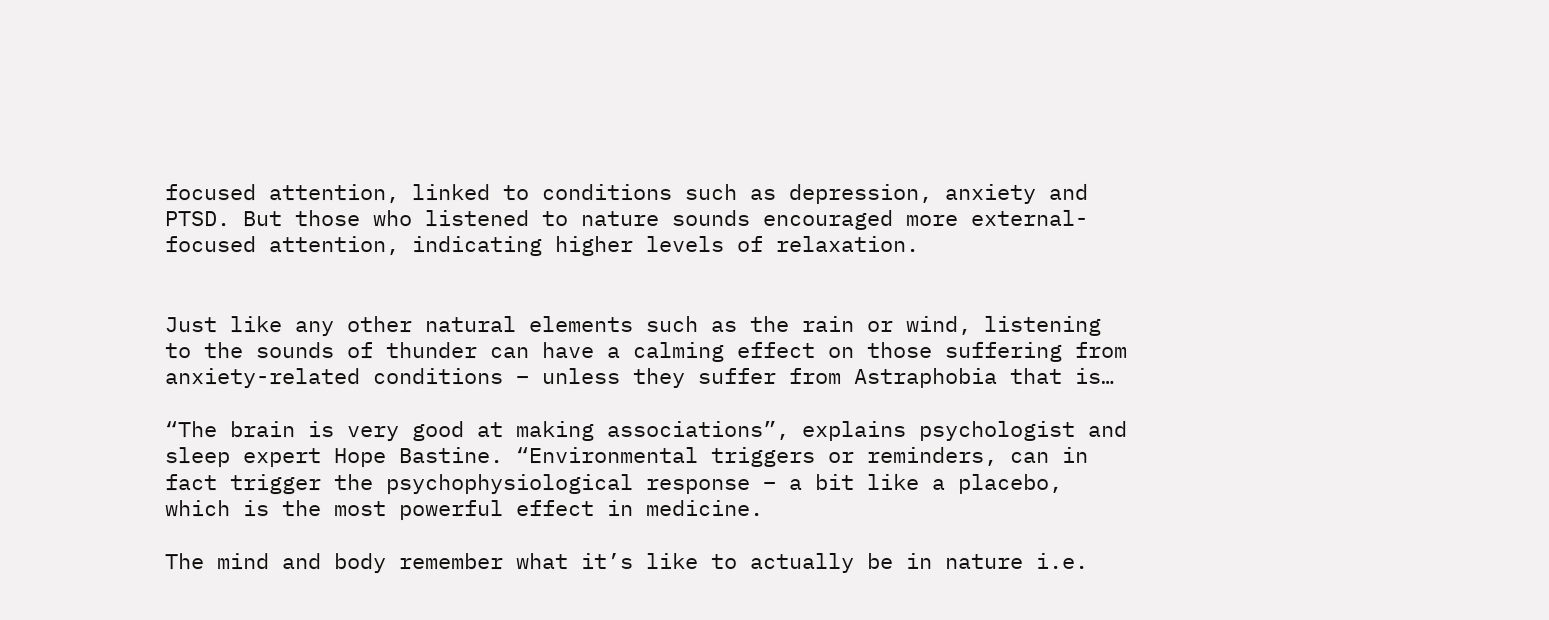focused attention, linked to conditions such as depression, anxiety and PTSD. But those who listened to nature sounds encouraged more external-focused attention, indicating higher levels of relaxation.


Just like any other natural elements such as the rain or wind, listening to the sounds of thunder can have a calming effect on those suffering from anxiety-related conditions – unless they suffer from Astraphobia that is…

“The brain is very good at making associations”, explains psychologist and sleep expert Hope Bastine. “Environmental triggers or reminders, can in fact trigger the psychophysiological response – a bit like a placebo, which is the most powerful effect in medicine.

The mind and body remember what it’s like to actually be in nature i.e.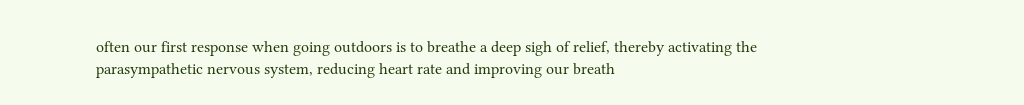often our first response when going outdoors is to breathe a deep sigh of relief, thereby activating the parasympathetic nervous system, reducing heart rate and improving our breath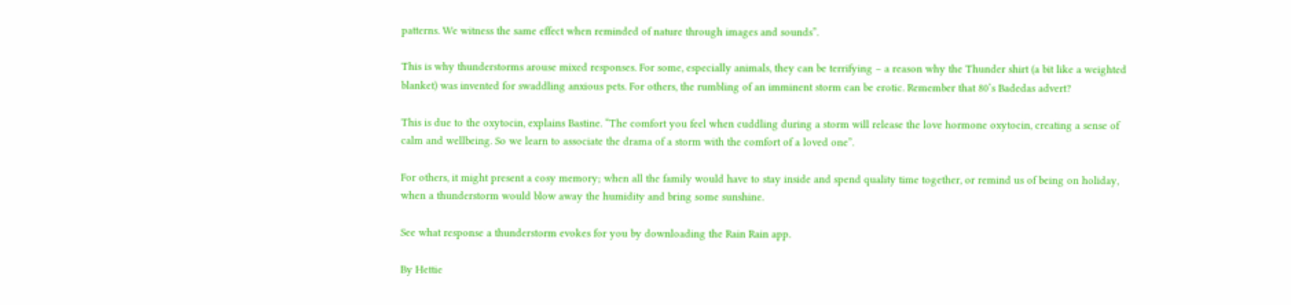patterns. We witness the same effect when reminded of nature through images and sounds”.

This is why thunderstorms arouse mixed responses. For some, especially animals, they can be terrifying – a reason why the Thunder shirt (a bit like a weighted blanket) was invented for swaddling anxious pets. For others, the rumbling of an imminent storm can be erotic. Remember that 80’s Badedas advert?

This is due to the oxytocin, explains Bastine. “The comfort you feel when cuddling during a storm will release the love hormone oxytocin, creating a sense of calm and wellbeing. So we learn to associate the drama of a storm with the comfort of a loved one”.

For others, it might present a cosy memory; when all the family would have to stay inside and spend quality time together, or remind us of being on holiday, when a thunderstorm would blow away the humidity and bring some sunshine.

See what response a thunderstorm evokes for you by downloading the Rain Rain app.

By Hettie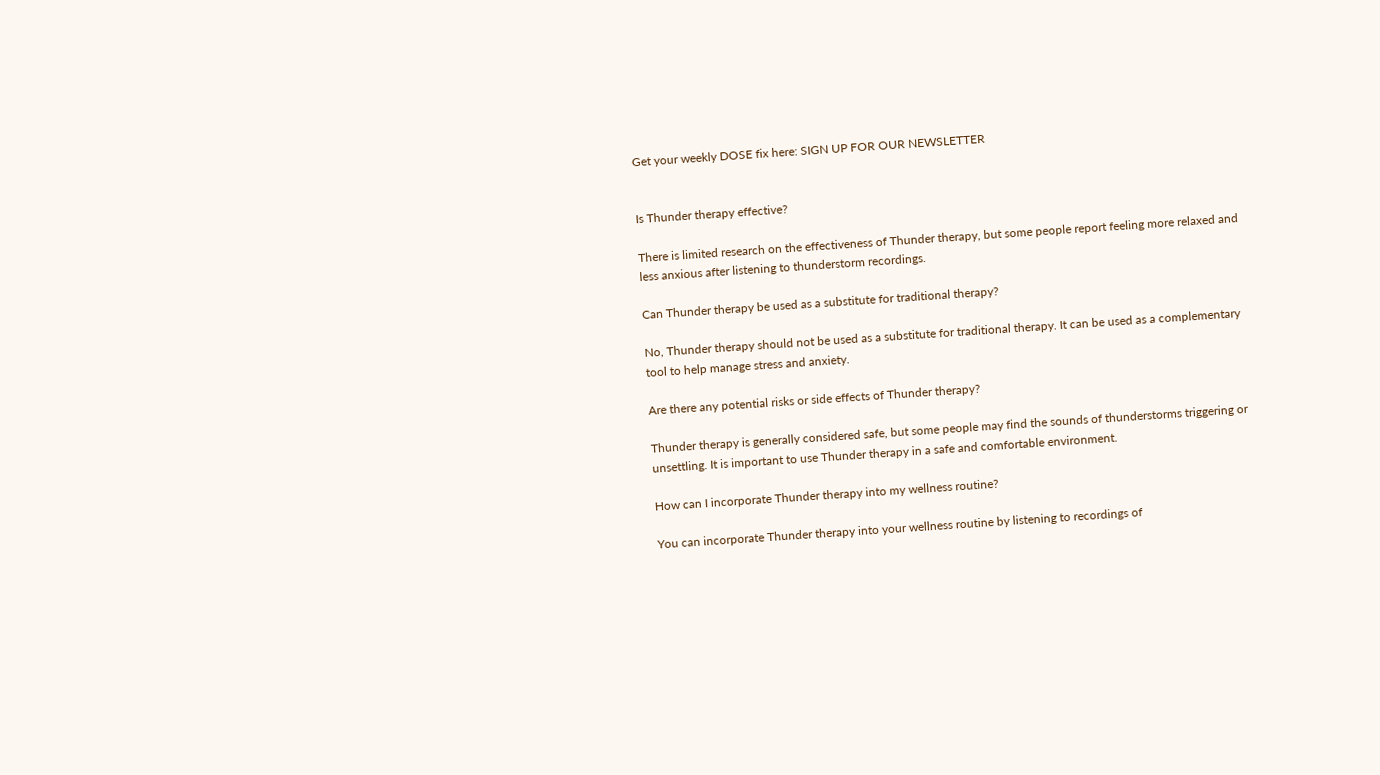Get your weekly DOSE fix here: SIGN UP FOR OUR NEWSLETTER


Is Thunder therapy effective?

There is limited research on the effectiveness of Thunder therapy, but some people report feeling more relaxed and less anxious after listening to thunderstorm recordings.

Can Thunder therapy be used as a substitute for traditional therapy?

No, Thunder therapy should not be used as a substitute for traditional therapy. It can be used as a complementary tool to help manage stress and anxiety.

Are there any potential risks or side effects of Thunder therapy?

Thunder therapy is generally considered safe, but some people may find the sounds of thunderstorms triggering or unsettling. It is important to use Thunder therapy in a safe and comfortable environment.

How can I incorporate Thunder therapy into my wellness routine?

You can incorporate Thunder therapy into your wellness routine by listening to recordings of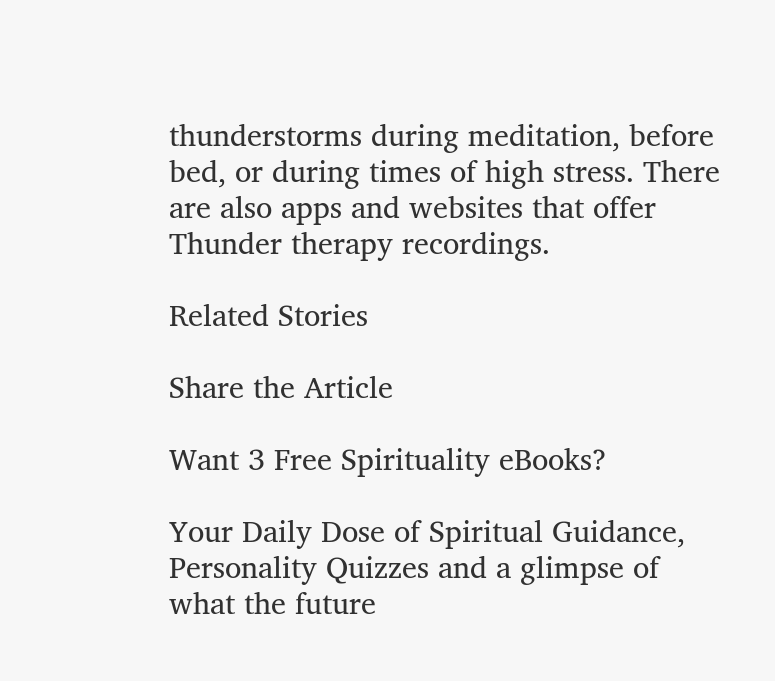thunderstorms during meditation, before bed, or during times of high stress. There are also apps and websites that offer Thunder therapy recordings.

Related Stories

Share the Article

Want 3 Free Spirituality eBooks?

Your Daily Dose of Spiritual Guidance, Personality Quizzes and a glimpse of what the future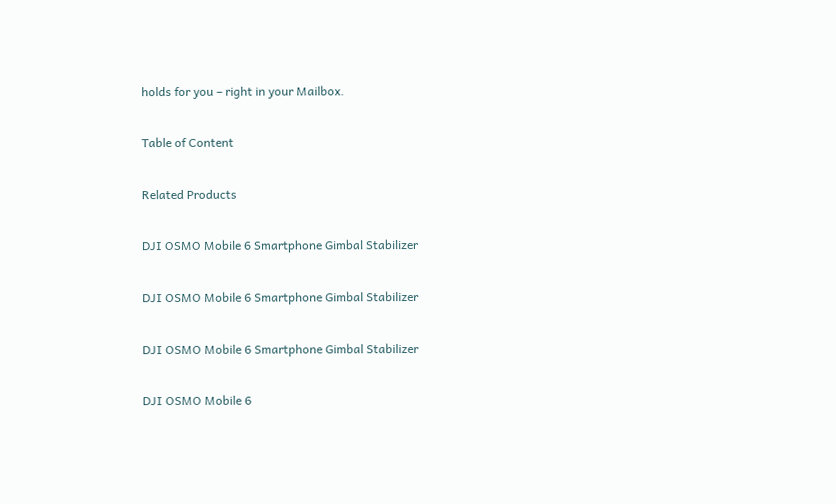holds for you – right in your Mailbox.

Table of Content

Related Products

DJI OSMO Mobile 6 Smartphone Gimbal Stabilizer

DJI OSMO Mobile 6 Smartphone Gimbal Stabilizer

DJI OSMO Mobile 6 Smartphone Gimbal Stabilizer

DJI OSMO Mobile 6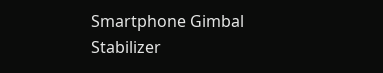Smartphone Gimbal Stabilizer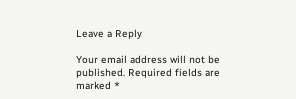Leave a Reply

Your email address will not be published. Required fields are marked *